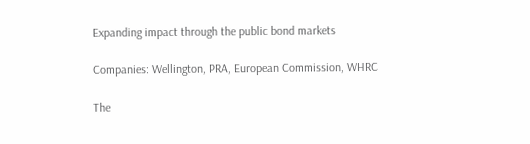Expanding impact through the public bond markets

Companies: Wellington, PRA, European Commission, WHRC

The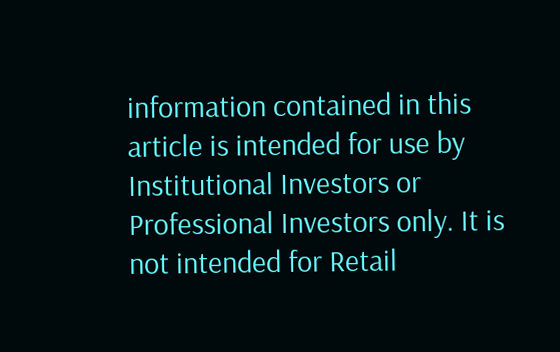information contained in this article is intended for use by Institutional Investors or Professional Investors only. It is not intended for Retail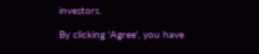investors.

By clicking 'Agree', you have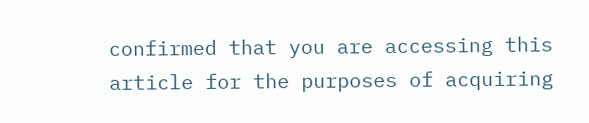confirmed that you are accessing this article for the purposes of acquiring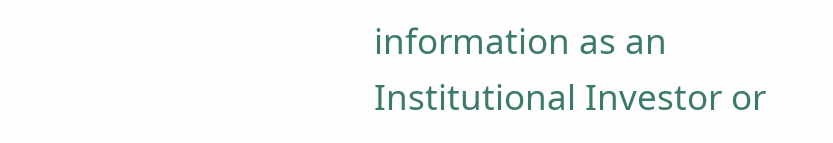information as an Institutional Investor or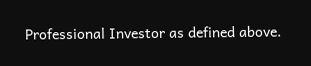Professional Investor as defined above.